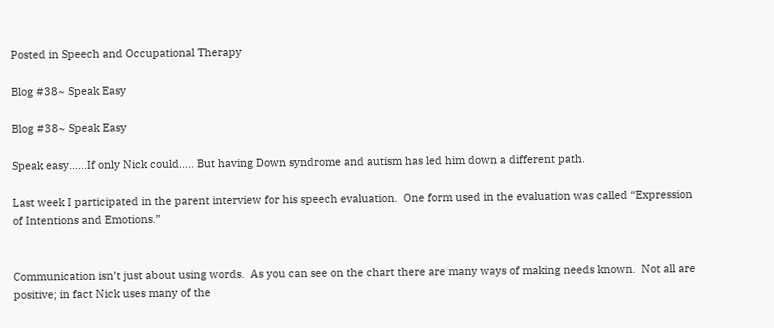Posted in Speech and Occupational Therapy

Blog #38~ Speak Easy

Blog #38~ Speak Easy

Speak easy……If only Nick could….. But having Down syndrome and autism has led him down a different path.

Last week I participated in the parent interview for his speech evaluation.  One form used in the evaluation was called “Expression of Intentions and Emotions.”


Communication isn’t just about using words.  As you can see on the chart there are many ways of making needs known.  Not all are positive; in fact Nick uses many of the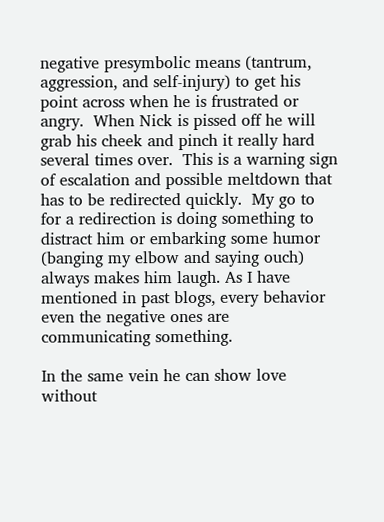negative presymbolic means (tantrum, aggression, and self-injury) to get his point across when he is frustrated or angry.  When Nick is pissed off he will grab his cheek and pinch it really hard several times over.  This is a warning sign of escalation and possible meltdown that has to be redirected quickly.  My go to for a redirection is doing something to distract him or embarking some humor (banging my elbow and saying ouch) always makes him laugh. As I have mentioned in past blogs, every behavior even the negative ones are communicating something.

In the same vein he can show love without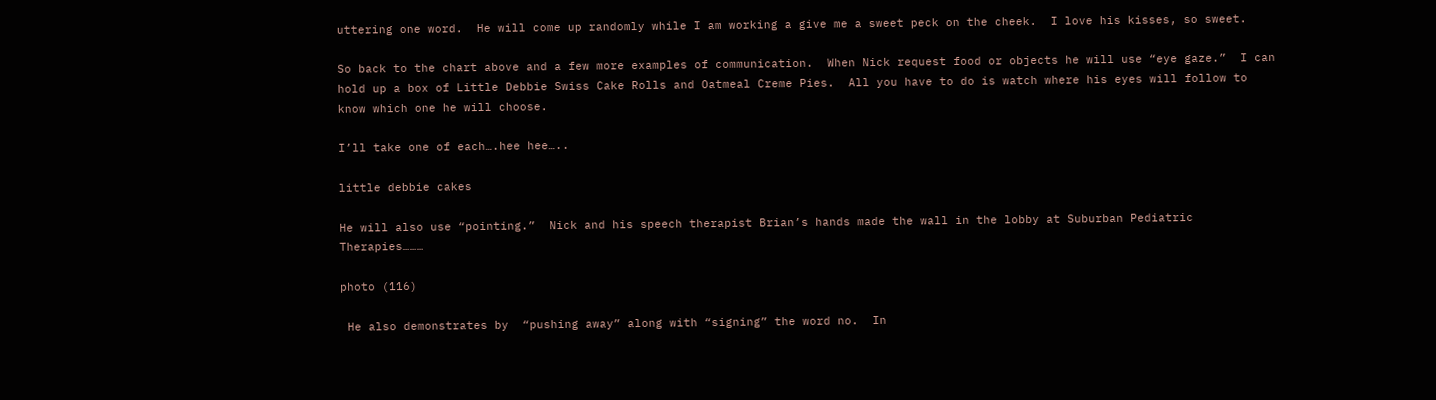uttering one word.  He will come up randomly while I am working a give me a sweet peck on the cheek.  I love his kisses, so sweet.

So back to the chart above and a few more examples of communication.  When Nick request food or objects he will use “eye gaze.”  I can hold up a box of Little Debbie Swiss Cake Rolls and Oatmeal Creme Pies.  All you have to do is watch where his eyes will follow to know which one he will choose.

I’ll take one of each….hee hee…..

little debbie cakes

He will also use “pointing.”  Nick and his speech therapist Brian’s hands made the wall in the lobby at Suburban Pediatric Therapies………

photo (116)

 He also demonstrates by  “pushing away” along with “signing” the word no.  In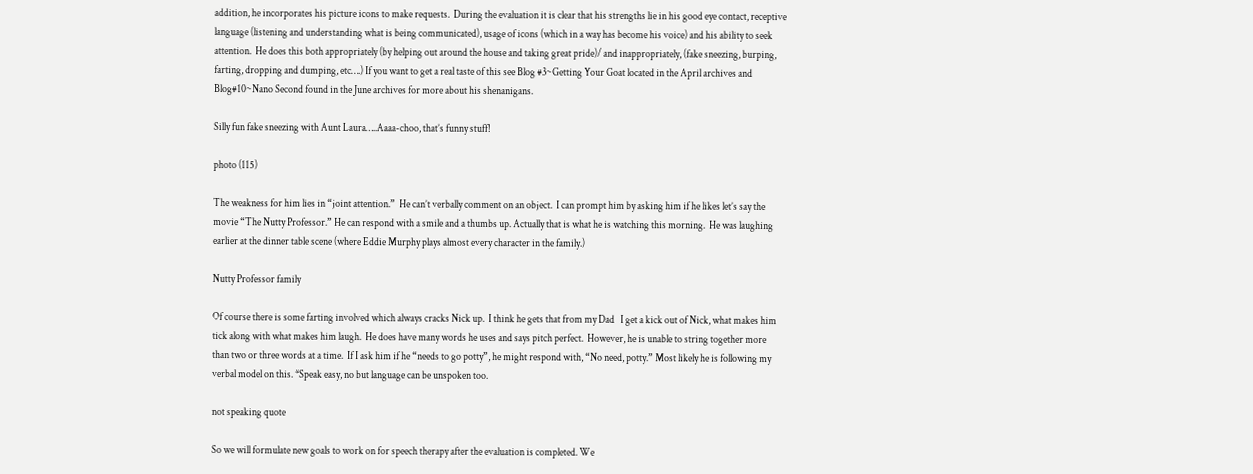addition, he incorporates his picture icons to make requests.  During the evaluation it is clear that his strengths lie in his good eye contact, receptive language (listening and understanding what is being communicated), usage of icons (which in a way has become his voice) and his ability to seek attention.  He does this both appropriately (by helping out around the house and taking great pride)/ and inappropriately, (fake sneezing, burping, farting, dropping and dumping, etc….) If you want to get a real taste of this see Blog #3~Getting Your Goat located in the April archives and Blog#10~Nano Second found in the June archives for more about his shenanigans.

Silly fun fake sneezing with Aunt Laura…..Aaaa-choo, that’s funny stuff!

photo (115)

The weakness for him lies in “joint attention.”  He can’t verbally comment on an object.  I can prompt him by asking him if he likes let’s say the movie “The Nutty Professor.” He can respond with a smile and a thumbs up. Actually that is what he is watching this morning.  He was laughing earlier at the dinner table scene (where Eddie Murphy plays almost every character in the family.)

Nutty Professor family

Of course there is some farting involved which always cracks Nick up.  I think he gets that from my Dad   I get a kick out of Nick, what makes him tick along with what makes him laugh.  He does have many words he uses and says pitch perfect.  However, he is unable to string together more than two or three words at a time.  If I ask him if he “needs to go potty”, he might respond with, “No need, potty.” Most likely he is following my verbal model on this. *Speak easy, no but language can be unspoken too.

not speaking quote

So we will formulate new goals to work on for speech therapy after the evaluation is completed. We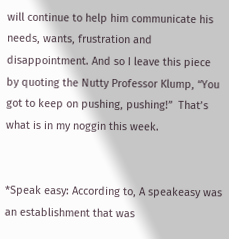will continue to help him communicate his needs, wants, frustration and disappointment. And so I leave this piece by quoting the Nutty Professor Klump, “You got to keep on pushing, pushing!”  That’s what is in my noggin this week.


*Speak easy: According to, A speakeasy was an establishment that was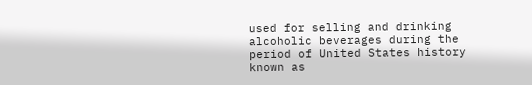used for selling and drinking alcoholic beverages during the period of United States history known as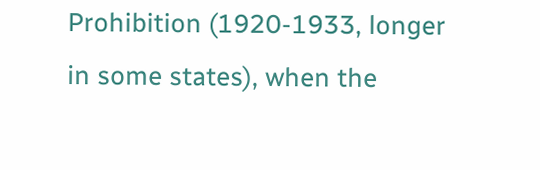Prohibition (1920-1933, longer in some states), when the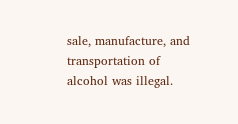sale, manufacture, and transportation of alcohol was illegal.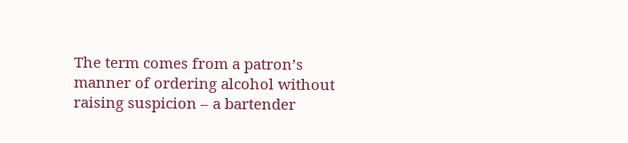The term comes from a patron’s manner of ordering alcohol without raising suspicion – a bartender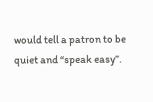would tell a patron to be quiet and “speak easy”.